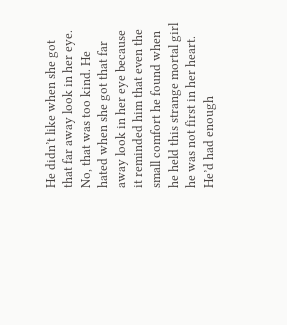He didn’t like when she got that far away look in her eye. No, that was too kind. He hated when she got that far away look in her eye because it reminded him that even the small comfort he found when he held this strange mortal girl he was not first in her heart. He’d had enough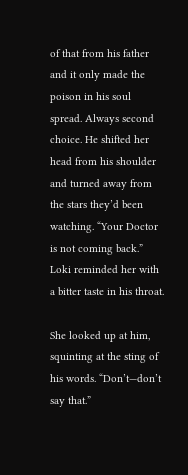of that from his father and it only made the poison in his soul spread. Always second choice. He shifted her head from his shoulder and turned away from the stars they’d been watching. “Your Doctor is not coming back.” Loki reminded her with a bitter taste in his throat.

She looked up at him, squinting at the sting of his words. “Don’t—don’t say that.”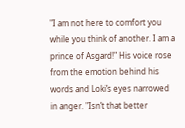"I am not here to comfort you while you think of another. I am a prince of Asgard!" His voice rose from the emotion behind his words and Loki’s eyes narrowed in anger. "Isn’t that better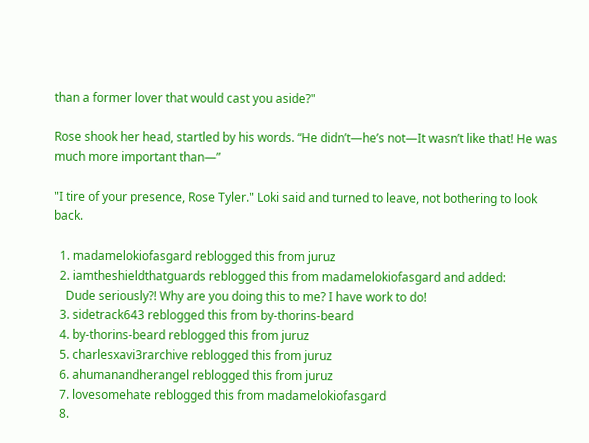than a former lover that would cast you aside?"

Rose shook her head, startled by his words. “He didn’t—he’s not—It wasn’t like that! He was much more important than—”

"I tire of your presence, Rose Tyler." Loki said and turned to leave, not bothering to look back.

  1. madamelokiofasgard reblogged this from juruz
  2. iamtheshieldthatguards reblogged this from madamelokiofasgard and added:
    Dude seriously?! Why are you doing this to me? I have work to do!
  3. sidetrack643 reblogged this from by-thorins-beard
  4. by-thorins-beard reblogged this from juruz
  5. charlesxavi3rarchive reblogged this from juruz
  6. ahumanandherangel reblogged this from juruz
  7. lovesomehate reblogged this from madamelokiofasgard
  8.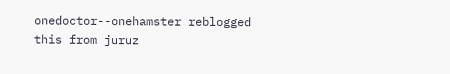onedoctor--onehamster reblogged this from juruz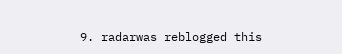9. radarwas reblogged this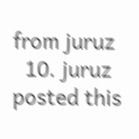from juruz
  10. juruz posted this